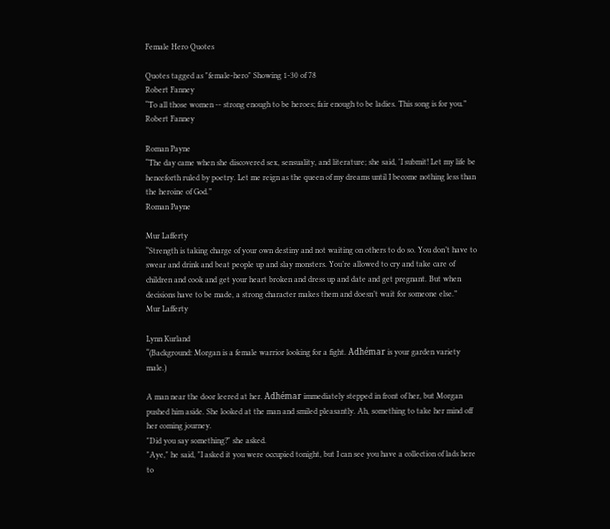Female Hero Quotes

Quotes tagged as "female-hero" Showing 1-30 of 78
Robert Fanney
“To all those women -- strong enough to be heroes; fair enough to be ladies. This song is for you.”
Robert Fanney

Roman Payne
“The day came when she discovered sex, sensuality, and literature; she said, 'I submit! Let my life be henceforth ruled by poetry. Let me reign as the queen of my dreams until I become nothing less than the heroine of God.”
Roman Payne

Mur Lafferty
“Strength is taking charge of your own destiny and not waiting on others to do so. You don’t have to swear and drink and beat people up and slay monsters. You’re allowed to cry and take care of children and cook and get your heart broken and dress up and date and get pregnant. But when decisions have to be made, a strong character makes them and doesn’t wait for someone else.”
Mur Lafferty

Lynn Kurland
“(Background: Morgan is a female warrior looking for a fight. Adhémar is your garden variety male.)

A man near the door leered at her. Adhémar immediately stepped in front of her, but Morgan pushed him aside. She looked at the man and smiled pleasantly. Ah, something to take her mind off her coming journey.
"Did you say something?" she asked.
"Aye," he said, "I asked it you were occupied tonight, but I can see you have a collection of lads here to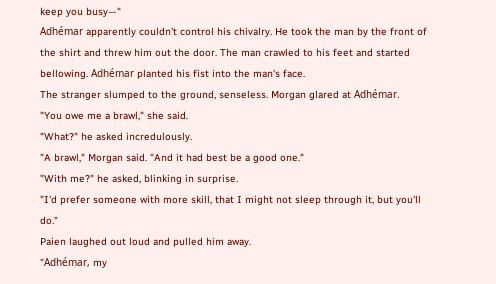keep you busy—"
Adhémar apparently couldn't control his chivalry. He took the man by the front of the shirt and threw him out the door. The man crawled to his feet and started bellowing. Adhémar planted his fist into the man's face.
The stranger slumped to the ground, senseless. Morgan glared at Adhémar.
"You owe me a brawl," she said.
"What?" he asked incredulously.
"A brawl," Morgan said. "And it had best be a good one."
"With me?" he asked, blinking in surprise.
"I'd prefer someone with more skill, that I might not sleep through it, but you'll do."
Paien laughed out loud and pulled him away.
"Adhémar, my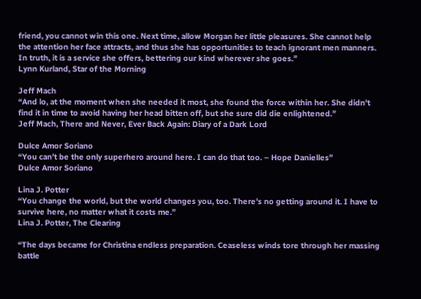friend, you cannot win this one. Next time, allow Morgan her little pleasures. She cannot help the attention her face attracts, and thus she has opportunities to teach ignorant men manners. In truth, it is a service she offers, bettering our kind wherever she goes.”
Lynn Kurland, Star of the Morning

Jeff Mach
“And lo, at the moment when she needed it most, she found the force within her. She didn't find it in time to avoid having her head bitten off, but she sure did die enlightened.”
Jeff Mach, There and Never, Ever Back Again: Diary of a Dark Lord

Dulce Amor Soriano
“You can’t be the only superhero around here. I can do that too. – Hope Danielles”
Dulce Amor Soriano

Lina J. Potter
“You change the world, but the world changes you, too. There’s no getting around it. I have to survive here, no matter what it costs me.”
Lina J. Potter, The Clearing

“The days became for Christina endless preparation. Ceaseless winds tore through her massing battle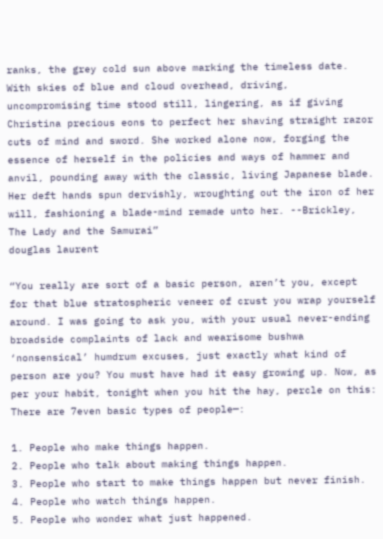ranks, the grey cold sun above marking the timeless date. With skies of blue and cloud overhead, driving, uncompromising time stood still, lingering, as if giving Christina precious eons to perfect her shaving straight razor cuts of mind and sword. She worked alone now, forging the essence of herself in the policies and ways of hammer and anvil, pounding away with the classic, living Japanese blade. Her deft hands spun dervishly, wroughting out the iron of her will, fashioning a blade-mind remade unto her. --Brickley, The Lady and the Samurai”
douglas laurent

“You really are sort of a basic person, aren’t you, except for that blue stratospheric veneer of crust you wrap yourself around. I was going to ask you, with your usual never-ending broadside complaints of lack and wearisome bushwa ‘nonsensical’ humdrum excuses, just exactly what kind of person are you? You must have had it easy growing up. Now, as per your habit, tonight when you hit the hay, percle on this: There are 7even basic types of people—:

1. People who make things happen.
2. People who talk about making things happen.
3. People who start to make things happen but never finish.
4. People who watch things happen.
5. People who wonder what just happened.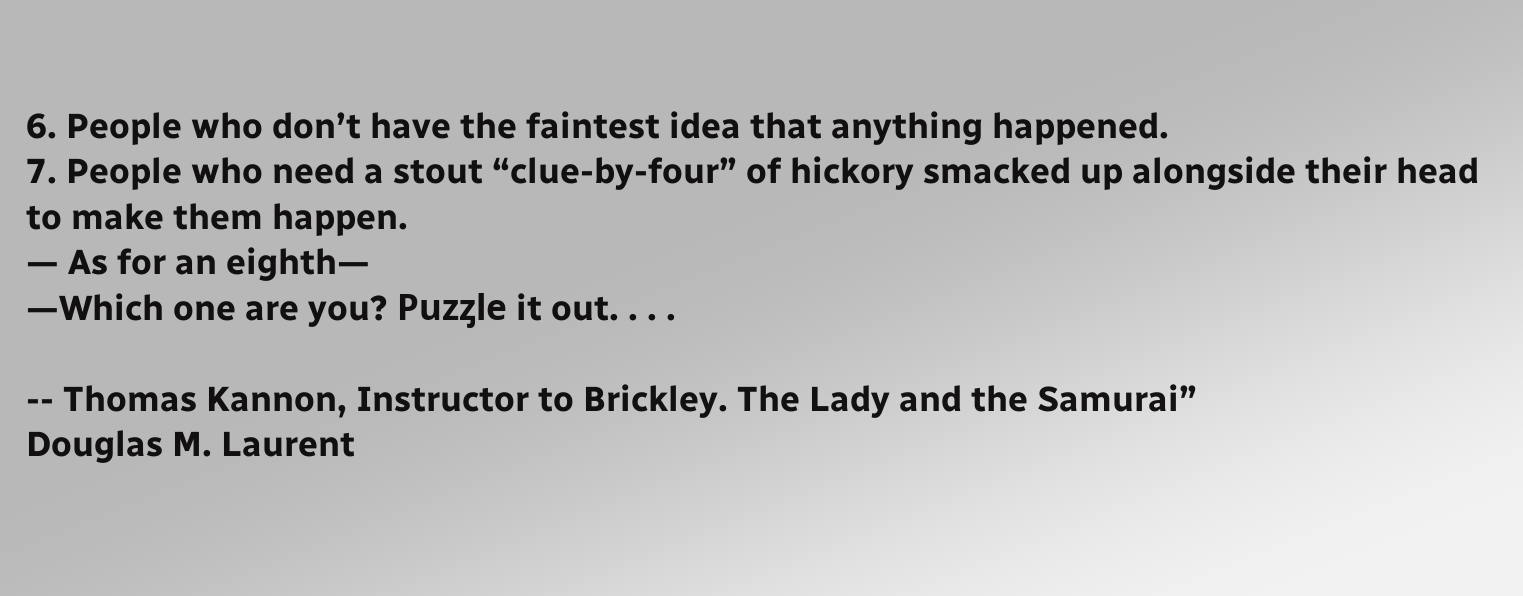6. People who don’t have the faintest idea that anything happened.
7. People who need a stout “clue-by-four” of hickory smacked up alongside their head to make them happen.
— As for an eighth—
—Which one are you? Puzȥle it out. . . .

-- Thomas Kannon, Instructor to Brickley. The Lady and the Samurai”
Douglas M. Laurent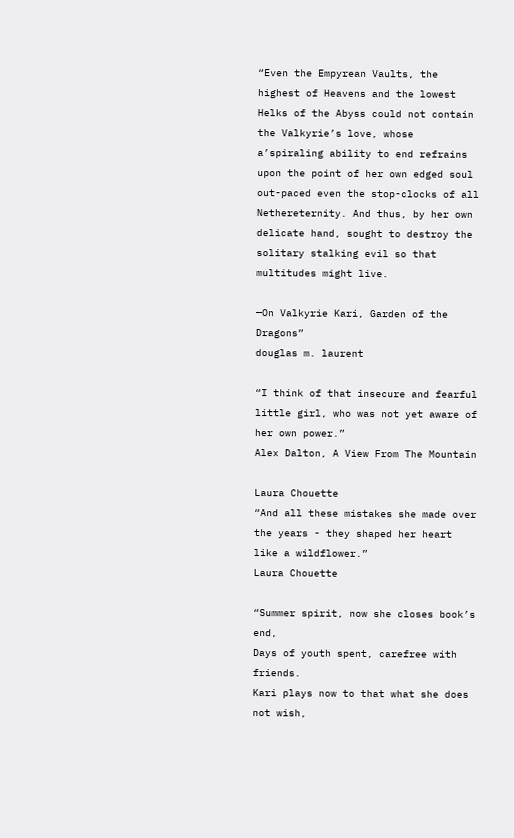“Even the Empyrean Vaults, the highest of Heavens and the lowest Helks of the Abyss could not contain the Valkyrie’s love, whose a’spiraling ability to end refrains upon the point of her own edged soul out-paced even the stop-clocks of all Nethereternity. And thus, by her own delicate hand, sought to destroy the solitary stalking evil so that multitudes might live.

—On Valkyrie Kari, Garden of the Dragons”
douglas m. laurent

“I think of that insecure and fearful little girl, who was not yet aware of her own power.”
Alex Dalton, A View From The Mountain

Laura Chouette
“And all these mistakes she made over the years - they shaped her heart like a wildflower.”
Laura Chouette

“Summer spirit, now she closes book’s end,
Days of youth spent, carefree with friends.
Kari plays now to that what she does not wish,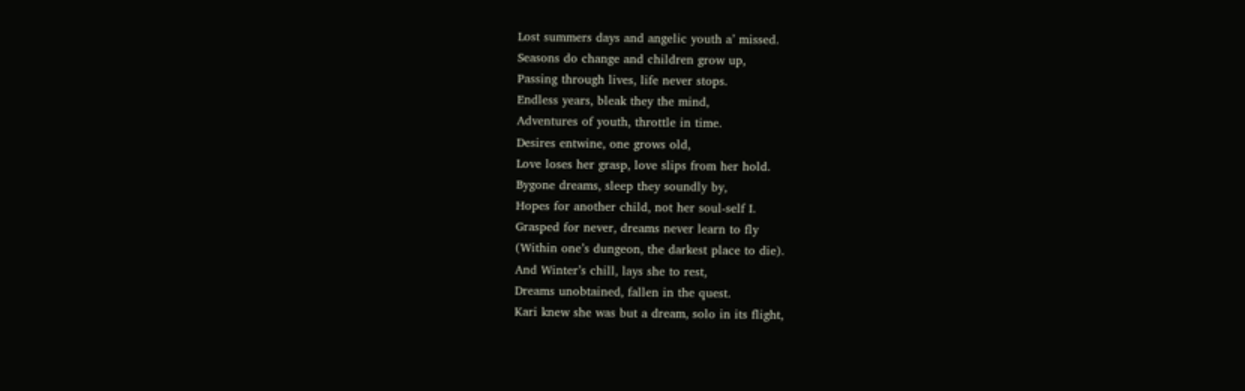Lost summers days and angelic youth a’ missed.
Seasons do change and children grow up,
Passing through lives, life never stops.
Endless years, bleak they the mind,
Adventures of youth, throttle in time.
Desires entwine, one grows old,
Love loses her grasp, love slips from her hold.
Bygone dreams, sleep they soundly by,
Hopes for another child, not her soul-self I.
Grasped for never, dreams never learn to fly
(Within one’s dungeon, the darkest place to die).
And Winter’s chill, lays she to rest,
Dreams unobtained, fallen in the quest.
Kari knew she was but a dream, solo in its flight,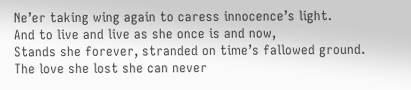Ne’er taking wing again to caress innocence’s light.
And to live and live as she once is and now,
Stands she forever, stranded on time’s fallowed ground.
The love she lost she can never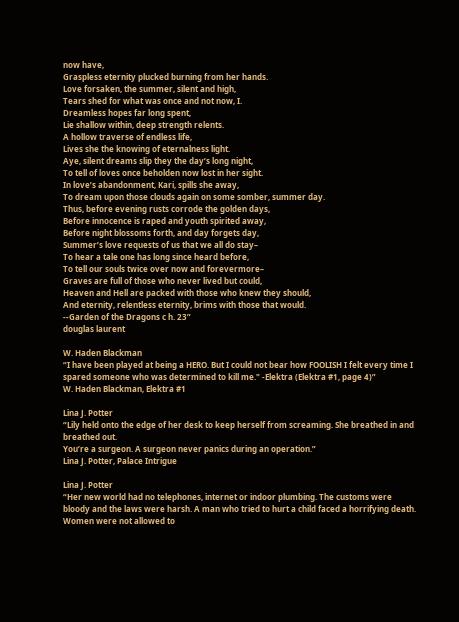now have,
Graspless eternity plucked burning from her hands.
Love forsaken, the summer, silent and high,
Tears shed for what was once and not now, I.
Dreamless hopes far long spent,
Lie shallow within, deep strength relents.
A hollow traverse of endless life,
Lives she the knowing of eternalness light.
Aye, silent dreams slip they the day’s long night,
To tell of loves once beholden now lost in her sight.
In love’s abandonment, Kari, spills she away,
To dream upon those clouds again on some somber, summer day.
Thus, before evening rusts corrode the golden days,
Before innocence is raped and youth spirited away,
Before night blossoms forth, and day forgets day,
Summer’s love requests of us that we all do stay–
To hear a tale one has long since heard before,
To tell our souls twice over now and forevermore–
Graves are full of those who never lived but could,
Heaven and Hell are packed with those who knew they should,
And eternity, relentless eternity, brims with those that would.
--Garden of the Dragons c h. 23”
douglas laurent

W. Haden Blackman
“I have been played at being a HERO. But I could not bear how FOOLISH I felt every time I spared someone who was determined to kill me." -Elektra (Elektra #1, page 4)”
W. Haden Blackman, Elektra #1

Lina J. Potter
“Lily held onto the edge of her desk to keep herself from screaming. She breathed in and breathed out.
You’re a surgeon. A surgeon never panics during an operation.”
Lina J. Potter, Palace Intrigue

Lina J. Potter
“Her new world had no telephones, internet or indoor plumbing. The customs were bloody and the laws were harsh. A man who tried to hurt a child faced a horrifying death. Women were not allowed to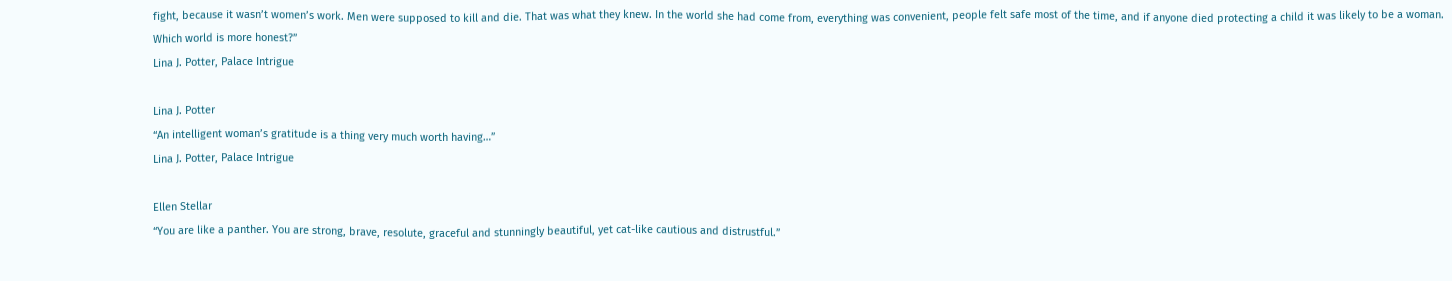fight, because it wasn’t women’s work. Men were supposed to kill and die. That was what they knew. In the world she had come from, everything was convenient, people felt safe most of the time, and if anyone died protecting a child it was likely to be a woman.
Which world is more honest?”
Lina J. Potter, Palace Intrigue

Lina J. Potter
“An intelligent woman’s gratitude is a thing very much worth having…”
Lina J. Potter, Palace Intrigue

Ellen Stellar
“You are like a panther. You are strong, brave, resolute, graceful and stunningly beautiful, yet cat-like cautious and distrustful.”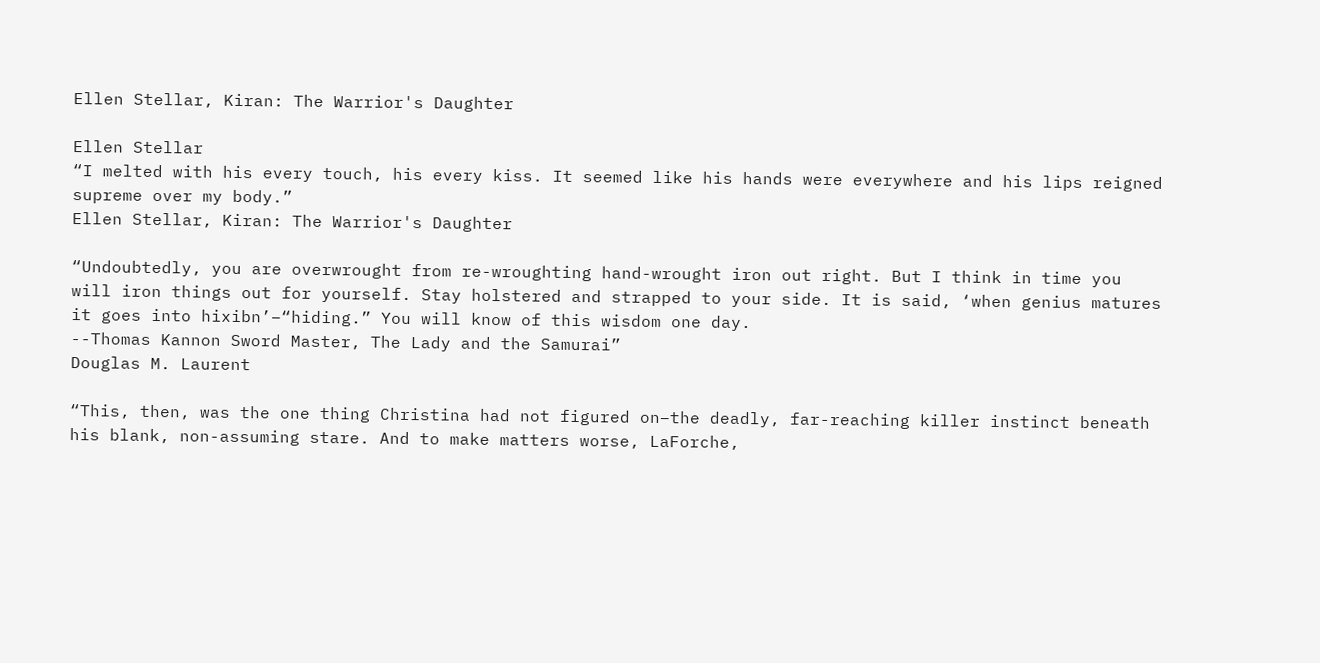Ellen Stellar, Kiran: The Warrior's Daughter

Ellen Stellar
“I melted with his every touch, his every kiss. It seemed like his hands were everywhere and his lips reigned supreme over my body.”
Ellen Stellar, Kiran: The Warrior's Daughter

“Undoubtedly, you are overwrought from re-wroughting hand-wrought iron out right. But I think in time you will iron things out for yourself. Stay holstered and strapped to your side. It is said, ‘when genius matures it goes into hixibn’–“hiding.” You will know of this wisdom one day.
--Thomas Kannon Sword Master, The Lady and the Samurai”
Douglas M. Laurent

“This, then, was the one thing Christina had not figured on–the deadly, far-reaching killer instinct beneath his blank, non-assuming stare. And to make matters worse, LaForche,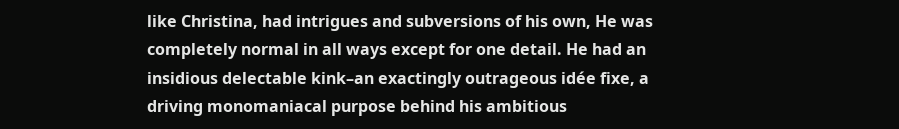like Christina, had intrigues and subversions of his own, He was completely normal in all ways except for one detail. He had an insidious delectable kink–an exactingly outrageous idée fixe, a driving monomaniacal purpose behind his ambitious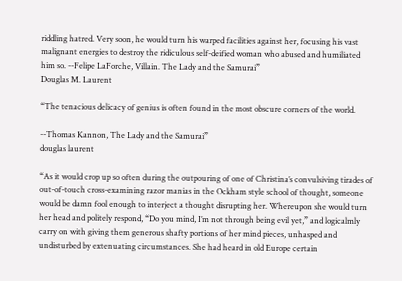riddling hatred. Very soon, he would turn his warped facilities against her, focusing his vast malignant energies to destroy the ridiculous self-deified woman who abused and humiliated him so. --Felipe LaForche, Villain. The Lady and the Samurai”
Douglas M. Laurent

“The tenacious delicacy of genius is often found in the most obscure corners of the world.

--Thomas Kannon, The Lady and the Samurai”
douglas laurent

“As it would crop up so often during the outpouring of one of Christina’s convulsiving tirades of out-of-touch cross-examining razor manias in the Ockham style school of thought, someone would be damn fool enough to interject a thought disrupting her. Whereupon she would turn her head and politely respond, “Do you mind, I’m not through being evil yet,” and logicalmly carry on with giving them generous shafty portions of her mind pieces, unhasped and undisturbed by extenuating circumstances. She had heard in old Europe certain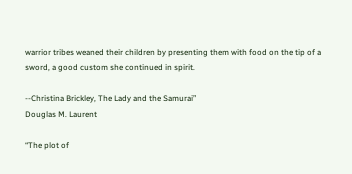warrior tribes weaned their children by presenting them with food on the tip of a sword, a good custom she continued in spirit.

--Christina Brickley, The Lady and the Samurai”
Douglas M. Laurent

“The plot of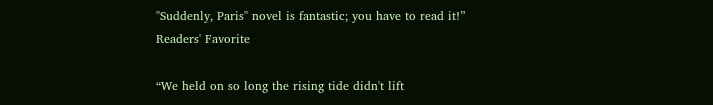"Suddenly, Paris" novel is fantastic; you have to read it!”
Readers' Favorite

“We held on so long the rising tide didn't lift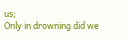us;
Only in drowning did we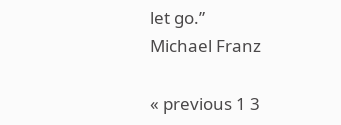let go.”
Michael Franz

« previous 1 3